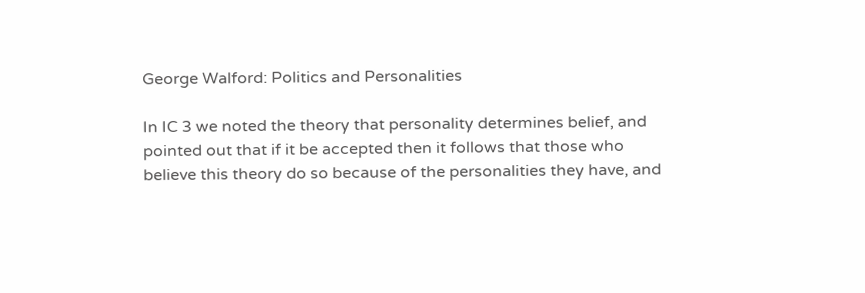George Walford: Politics and Personalities

In IC 3 we noted the theory that personality determines belief, and pointed out that if it be accepted then it follows that those who believe this theory do so because of the personalities they have, and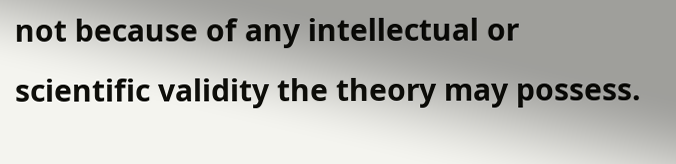not because of any intellectual or scientific validity the theory may possess.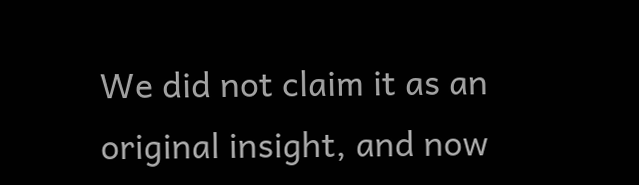We did not claim it as an original insight, and now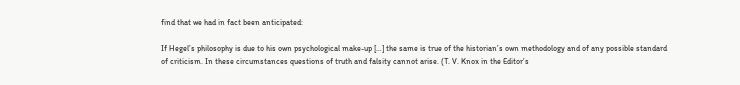find that we had in fact been anticipated:

If Hegel’s philosophy is due to his own psychological make-up […] the same is true of the historian’s own methodology and of any possible standard of criticism. In these circumstances questions of truth and falsity cannot arise. (T. V. Knox in the Editor’s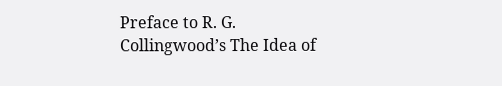Preface to R. G. Collingwood’s The Idea of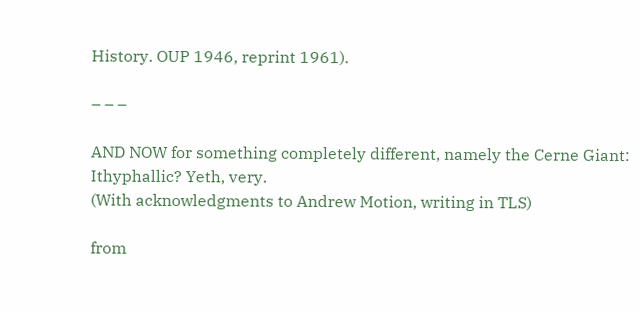History. OUP 1946, reprint 1961).

– – –

AND NOW for something completely different, namely the Cerne Giant: Ithyphallic? Yeth, very.
(With acknowledgments to Andrew Motion, writing in TLS)

from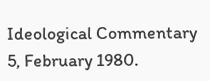Ideological Commentary 5, February 1980.